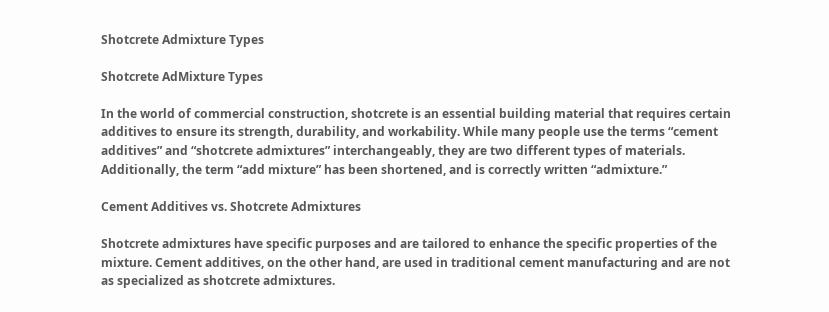Shotcrete Admixture Types

Shotcrete AdMixture Types

In the world of commercial construction, shotcrete is an essential building material that requires certain additives to ensure its strength, durability, and workability. While many people use the terms “cement additives” and “shotcrete admixtures” interchangeably, they are two different types of materials. Additionally, the term “add mixture” has been shortened, and is correctly written “admixture.”

Cement Additives vs. Shotcrete Admixtures

Shotcrete admixtures have specific purposes and are tailored to enhance the specific properties of the mixture. Cement additives, on the other hand, are used in traditional cement manufacturing and are not as specialized as shotcrete admixtures.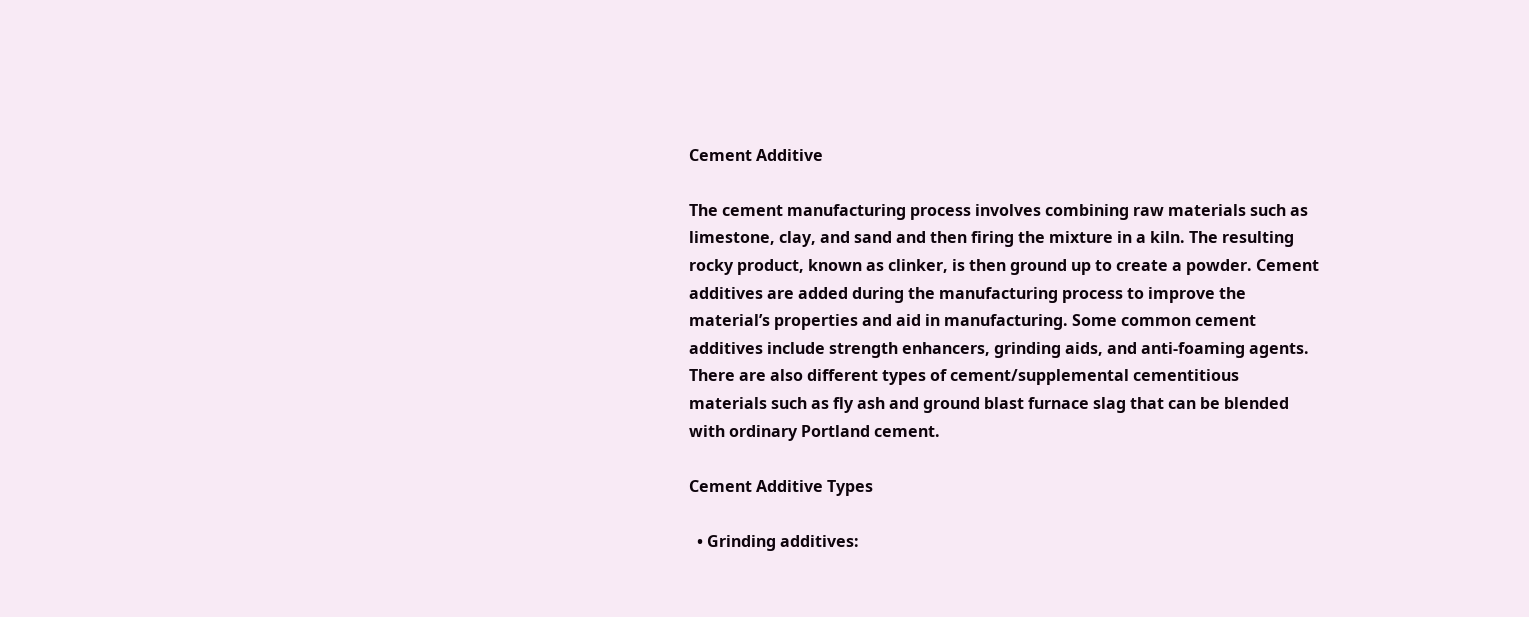Cement Additive

The cement manufacturing process involves combining raw materials such as limestone, clay, and sand and then firing the mixture in a kiln. The resulting rocky product, known as clinker, is then ground up to create a powder. Cement additives are added during the manufacturing process to improve the material’s properties and aid in manufacturing. Some common cement additives include strength enhancers, grinding aids, and anti-foaming agents. There are also different types of cement/supplemental cementitious materials such as fly ash and ground blast furnace slag that can be blended with ordinary Portland cement.

Cement Additive Types

  • Grinding additives: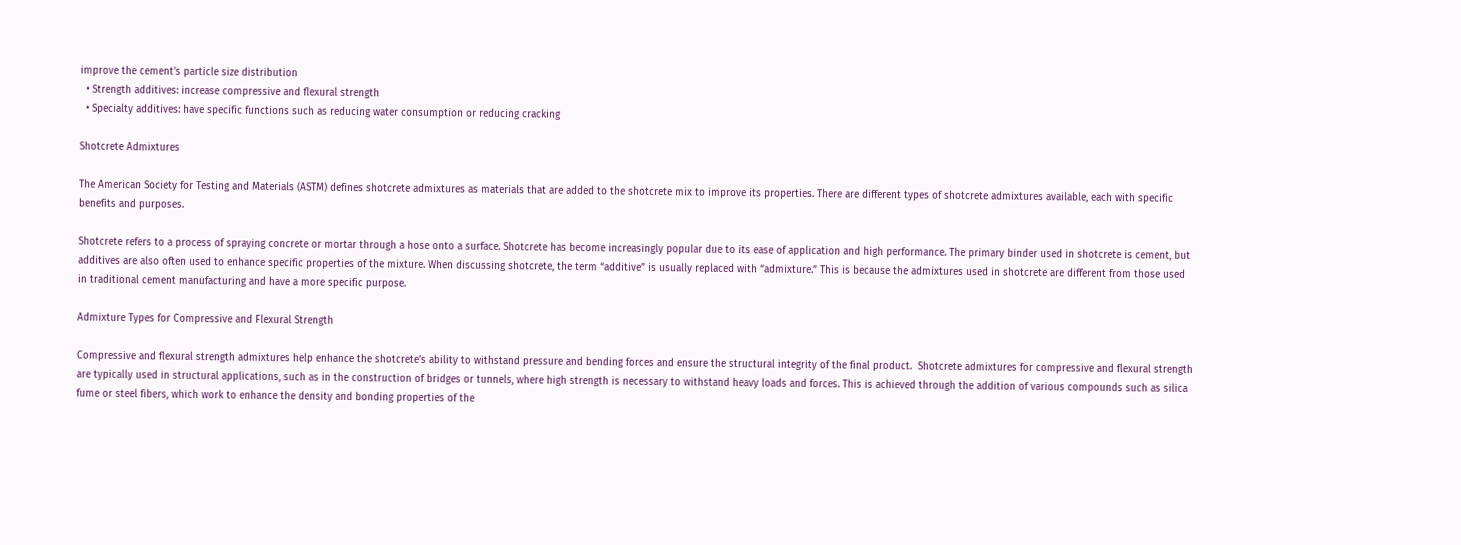improve the cement’s particle size distribution
  • Strength additives: increase compressive and flexural strength
  • Specialty additives: have specific functions such as reducing water consumption or reducing cracking

Shotcrete Admixtures

The American Society for Testing and Materials (ASTM) defines shotcrete admixtures as materials that are added to the shotcrete mix to improve its properties. There are different types of shotcrete admixtures available, each with specific benefits and purposes.

Shotcrete refers to a process of spraying concrete or mortar through a hose onto a surface. Shotcrete has become increasingly popular due to its ease of application and high performance. The primary binder used in shotcrete is cement, but additives are also often used to enhance specific properties of the mixture. When discussing shotcrete, the term “additive” is usually replaced with “admixture.” This is because the admixtures used in shotcrete are different from those used in traditional cement manufacturing and have a more specific purpose.

Admixture Types for Compressive and Flexural Strength

Compressive and flexural strength admixtures help enhance the shotcrete’s ability to withstand pressure and bending forces and ensure the structural integrity of the final product.  Shotcrete admixtures for compressive and flexural strength are typically used in structural applications, such as in the construction of bridges or tunnels, where high strength is necessary to withstand heavy loads and forces. This is achieved through the addition of various compounds such as silica fume or steel fibers, which work to enhance the density and bonding properties of the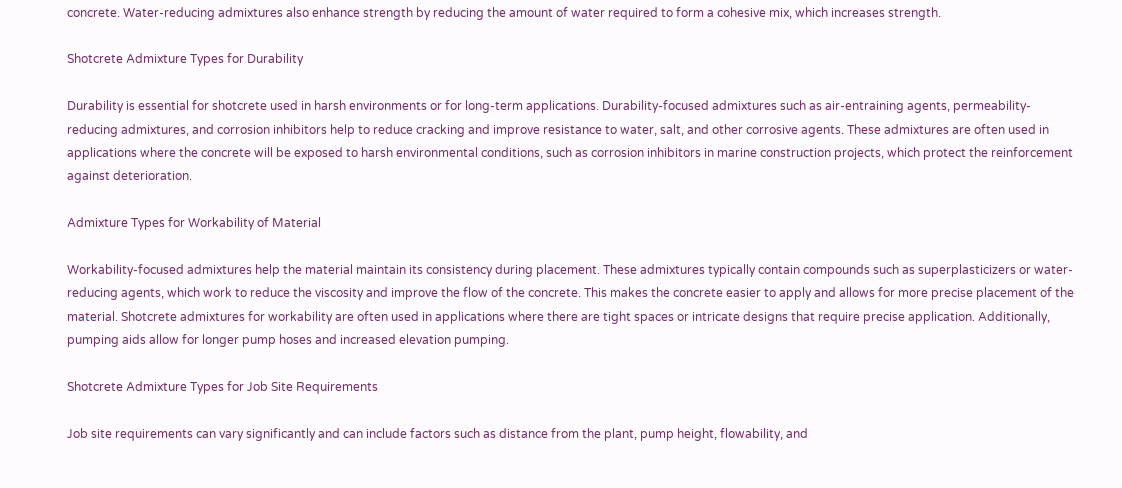concrete. Water-reducing admixtures also enhance strength by reducing the amount of water required to form a cohesive mix, which increases strength.

Shotcrete Admixture Types for Durability

Durability is essential for shotcrete used in harsh environments or for long-term applications. Durability-focused admixtures such as air-entraining agents, permeability-reducing admixtures, and corrosion inhibitors help to reduce cracking and improve resistance to water, salt, and other corrosive agents. These admixtures are often used in applications where the concrete will be exposed to harsh environmental conditions, such as corrosion inhibitors in marine construction projects, which protect the reinforcement against deterioration.

Admixture Types for Workability of Material

Workability-focused admixtures help the material maintain its consistency during placement. These admixtures typically contain compounds such as superplasticizers or water-reducing agents, which work to reduce the viscosity and improve the flow of the concrete. This makes the concrete easier to apply and allows for more precise placement of the material. Shotcrete admixtures for workability are often used in applications where there are tight spaces or intricate designs that require precise application. Additionally, pumping aids allow for longer pump hoses and increased elevation pumping.

Shotcrete Admixture Types for Job Site Requirements

Job site requirements can vary significantly and can include factors such as distance from the plant, pump height, flowability, and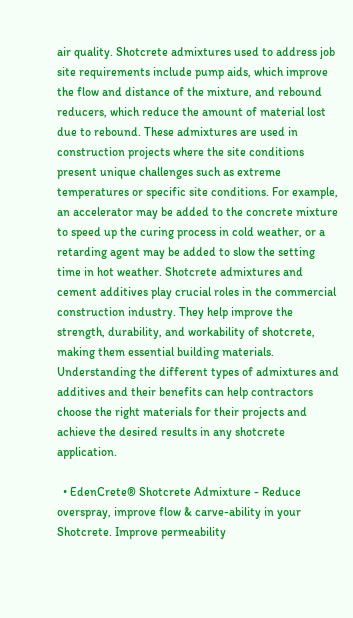air quality. Shotcrete admixtures used to address job site requirements include pump aids, which improve the flow and distance of the mixture, and rebound reducers, which reduce the amount of material lost due to rebound. These admixtures are used in construction projects where the site conditions present unique challenges such as extreme temperatures or specific site conditions. For example, an accelerator may be added to the concrete mixture to speed up the curing process in cold weather, or a retarding agent may be added to slow the setting time in hot weather. Shotcrete admixtures and cement additives play crucial roles in the commercial construction industry. They help improve the strength, durability, and workability of shotcrete, making them essential building materials. Understanding the different types of admixtures and additives and their benefits can help contractors choose the right materials for their projects and achieve the desired results in any shotcrete application.

  • EdenCrete® Shotcrete Admixture - Reduce overspray, improve flow & carve-ability in your Shotcrete. Improve permeability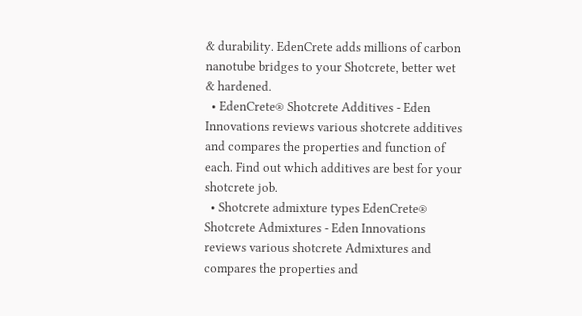& durability. EdenCrete adds millions of carbon nanotube bridges to your Shotcrete, better wet & hardened.
  • EdenCrete® Shotcrete Additives - Eden Innovations reviews various shotcrete additives and compares the properties and function of each. Find out which additives are best for your shotcrete job.
  • Shotcrete admixture types EdenCrete® Shotcrete Admixtures - Eden Innovations reviews various shotcrete Admixtures and compares the properties and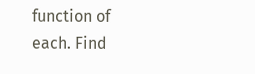function of each. Find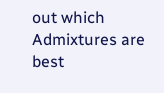out which Admixtures are best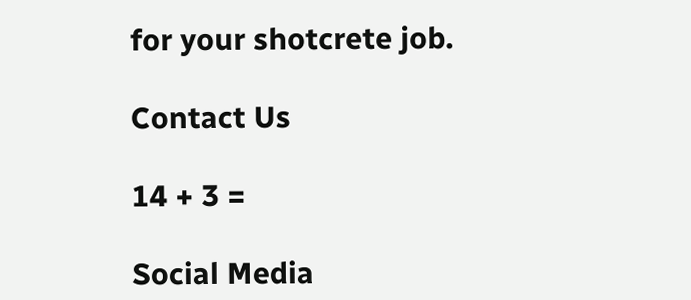for your shotcrete job.

Contact Us

14 + 3 =

Social Media